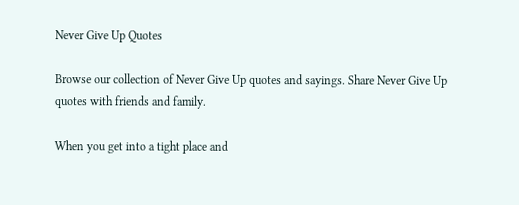Never Give Up Quotes

Browse our collection of Never Give Up quotes and sayings. Share Never Give Up quotes with friends and family.

When you get into a tight place and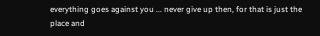everything goes against you ... never give up then, for that is just the place and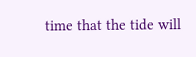time that the tide will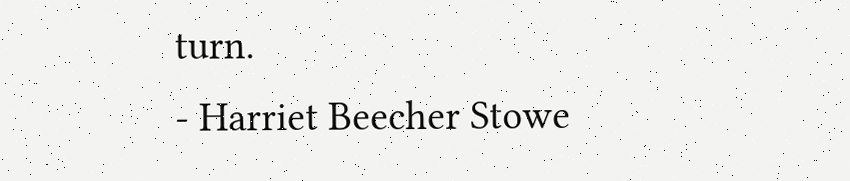turn.
- Harriet Beecher Stowe